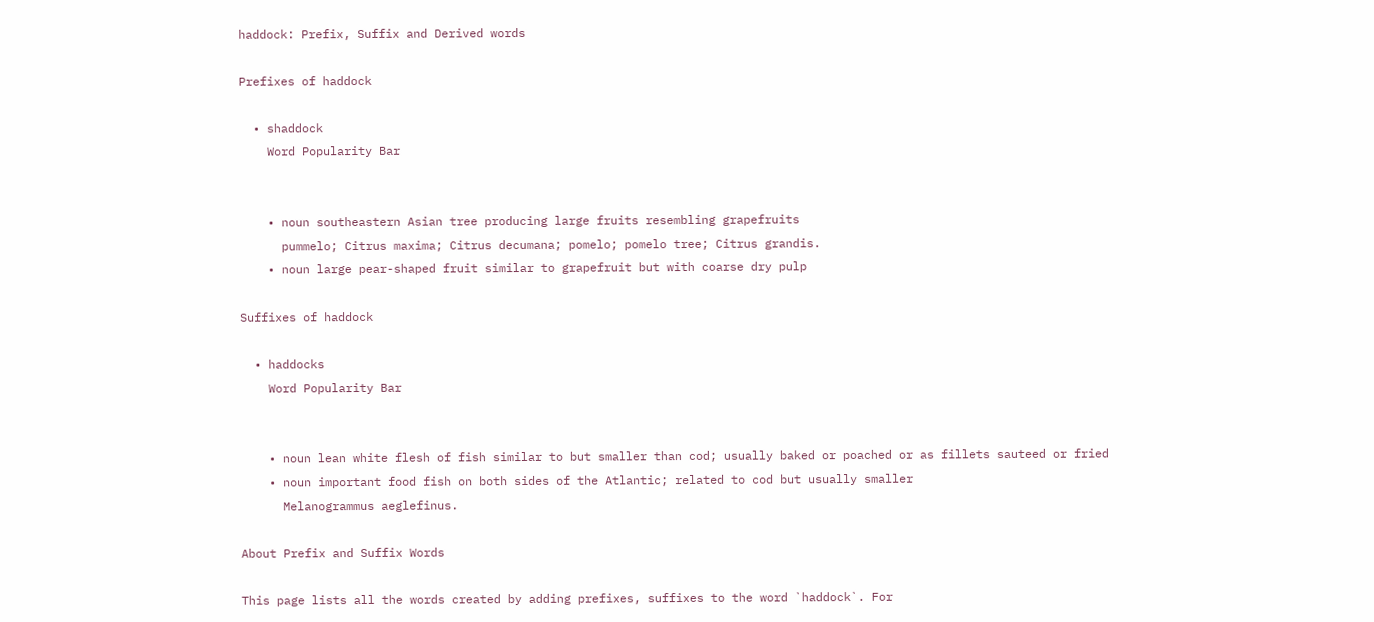haddock: Prefix, Suffix and Derived words

Prefixes of haddock

  • shaddock
    Word Popularity Bar


    • noun southeastern Asian tree producing large fruits resembling grapefruits
      pummelo; Citrus maxima; Citrus decumana; pomelo; pomelo tree; Citrus grandis.
    • noun large pear-shaped fruit similar to grapefruit but with coarse dry pulp

Suffixes of haddock

  • haddocks
    Word Popularity Bar


    • noun lean white flesh of fish similar to but smaller than cod; usually baked or poached or as fillets sauteed or fried
    • noun important food fish on both sides of the Atlantic; related to cod but usually smaller
      Melanogrammus aeglefinus.

About Prefix and Suffix Words

This page lists all the words created by adding prefixes, suffixes to the word `haddock`. For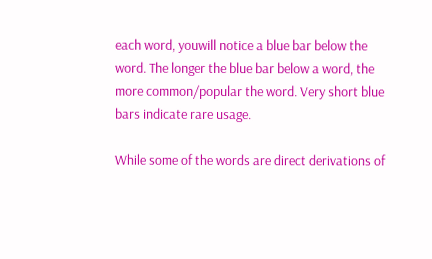each word, youwill notice a blue bar below the word. The longer the blue bar below a word, the more common/popular the word. Very short blue bars indicate rare usage.

While some of the words are direct derivations of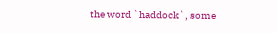the word `haddock`, some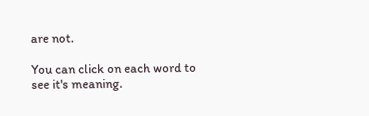are not.

You can click on each word to see it's meaning.